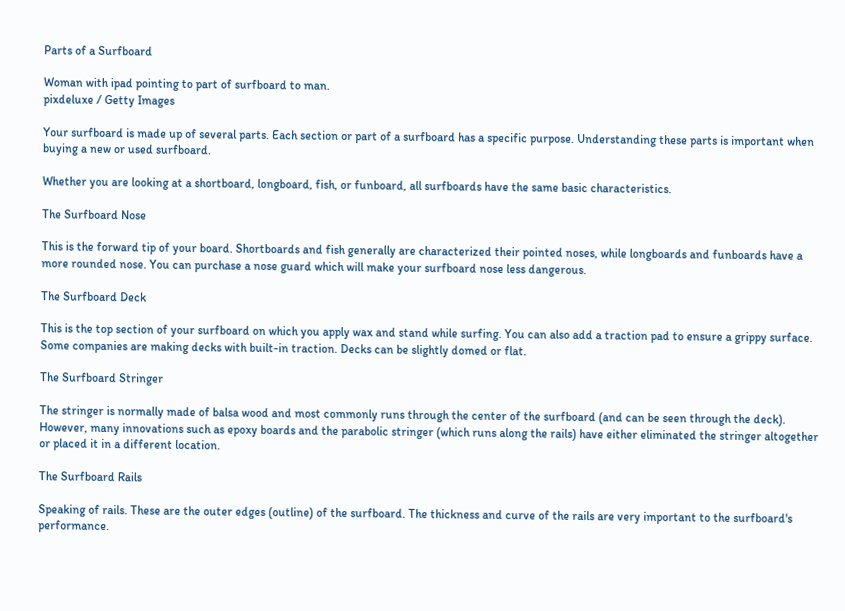Parts of a Surfboard

Woman with ipad pointing to part of surfboard to man.
pixdeluxe / Getty Images

Your surfboard is made up of several parts. Each section or part of a surfboard has a specific purpose. Understanding these parts is important when buying a new or used surfboard.

Whether you are looking at a shortboard, longboard, fish, or funboard, all surfboards have the same basic characteristics.

The Surfboard Nose

This is the forward tip of your board. Shortboards and fish generally are characterized their pointed noses, while longboards and funboards have a more rounded nose. You can purchase a nose guard which will make your surfboard nose less dangerous.

The Surfboard Deck

This is the top section of your surfboard on which you apply wax and stand while surfing. You can also add a traction pad to ensure a grippy surface. Some companies are making decks with built-in traction. Decks can be slightly domed or flat.

The Surfboard Stringer

The stringer is normally made of balsa wood and most commonly runs through the center of the surfboard (and can be seen through the deck). However, many innovations such as epoxy boards and the parabolic stringer (which runs along the rails) have either eliminated the stringer altogether or placed it in a different location.

The Surfboard Rails

Speaking of rails. These are the outer edges (outline) of the surfboard. The thickness and curve of the rails are very important to the surfboard's performance.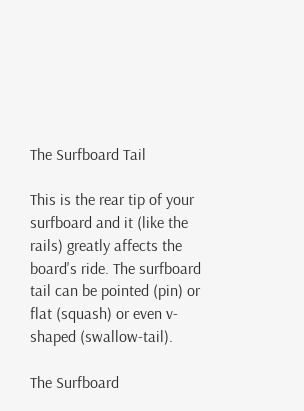The Surfboard Tail

This is the rear tip of your surfboard and it (like the rails) greatly affects the board's ride. The surfboard tail can be pointed (pin) or flat (squash) or even v-shaped (swallow-tail).

The Surfboard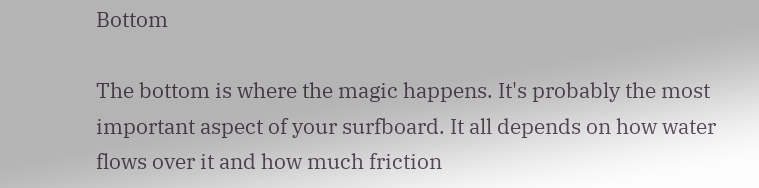Bottom

The bottom is where the magic happens. It's probably the most important aspect of your surfboard. It all depends on how water flows over it and how much friction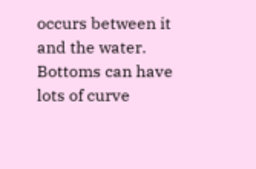occurs between it and the water. Bottoms can have lots of curve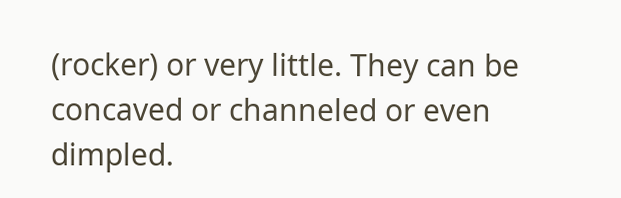(rocker) or very little. They can be concaved or channeled or even dimpled.